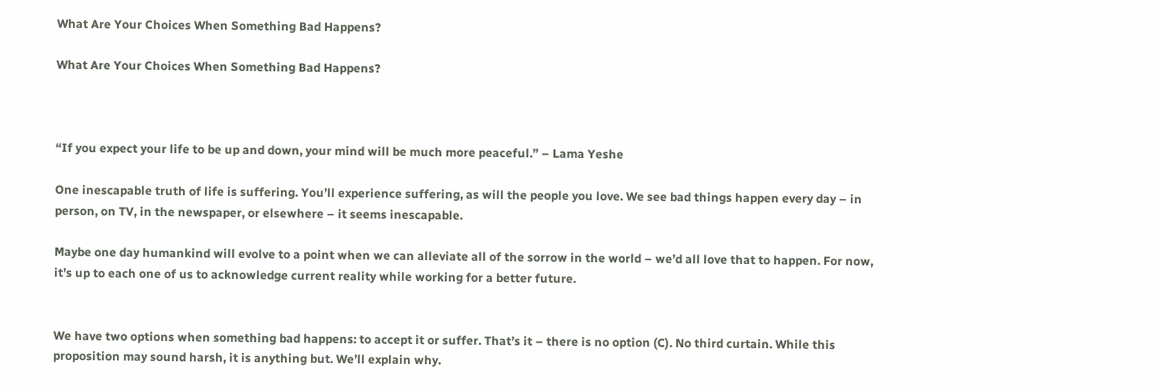What Are Your Choices When Something Bad Happens?

What Are Your Choices When Something Bad Happens?



“If you expect your life to be up and down, your mind will be much more peaceful.” – Lama Yeshe

One inescapable truth of life is suffering. You’ll experience suffering, as will the people you love. We see bad things happen every day – in person, on TV, in the newspaper, or elsewhere – it seems inescapable.

Maybe one day humankind will evolve to a point when we can alleviate all of the sorrow in the world – we’d all love that to happen. For now, it’s up to each one of us to acknowledge current reality while working for a better future.


We have two options when something bad happens: to accept it or suffer. That’s it – there is no option (C). No third curtain. While this proposition may sound harsh, it is anything but. We’ll explain why.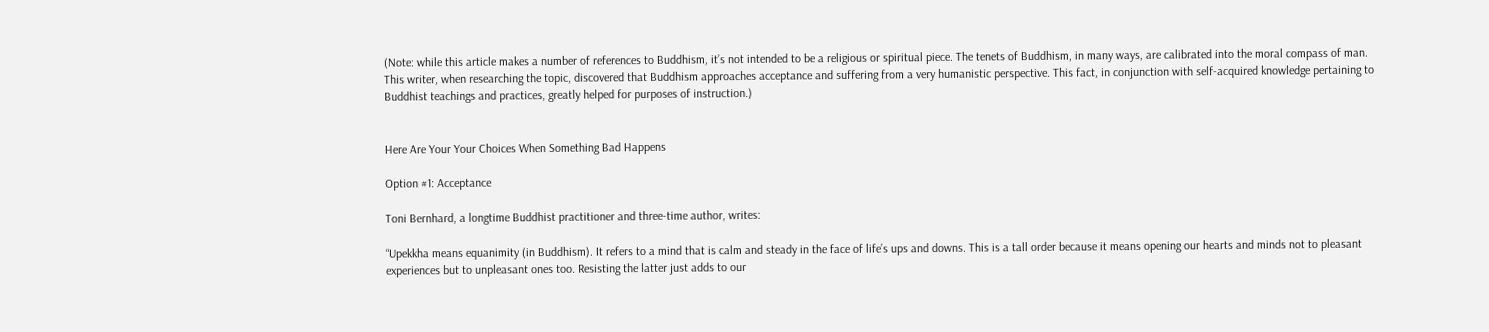(Note: while this article makes a number of references to Buddhism, it’s not intended to be a religious or spiritual piece. The tenets of Buddhism, in many ways, are calibrated into the moral compass of man. This writer, when researching the topic, discovered that Buddhism approaches acceptance and suffering from a very humanistic perspective. This fact, in conjunction with self-acquired knowledge pertaining to Buddhist teachings and practices, greatly helped for purposes of instruction.)


Here Are Your Your Choices When Something Bad Happens

Option #1: Acceptance

Toni Bernhard, a longtime Buddhist practitioner and three-time author, writes:

“Upekkha means equanimity (in Buddhism). It refers to a mind that is calm and steady in the face of life’s ups and downs. This is a tall order because it means opening our hearts and minds not to pleasant experiences but to unpleasant ones too. Resisting the latter just adds to our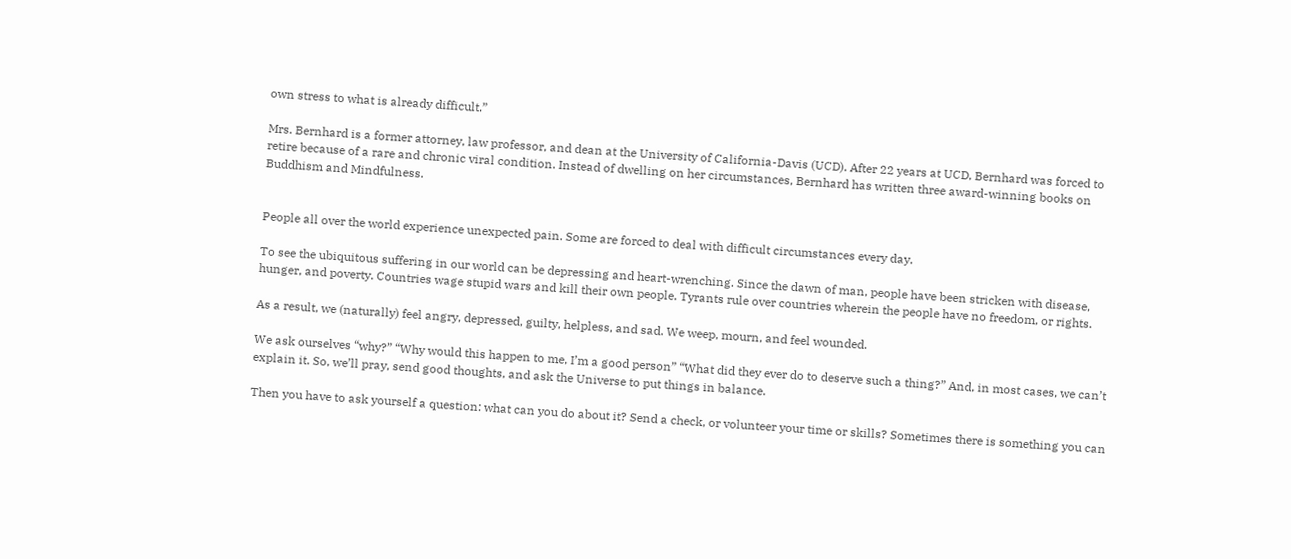own stress to what is already difficult.”

Mrs. Bernhard is a former attorney, law professor, and dean at the University of California-Davis (UCD). After 22 years at UCD, Bernhard was forced to retire because of a rare and chronic viral condition. Instead of dwelling on her circumstances, Bernhard has written three award-winning books on Buddhism and Mindfulness.


People all over the world experience unexpected pain. Some are forced to deal with difficult circumstances every day.

To see the ubiquitous suffering in our world can be depressing and heart-wrenching. Since the dawn of man, people have been stricken with disease, hunger, and poverty. Countries wage stupid wars and kill their own people. Tyrants rule over countries wherein the people have no freedom, or rights.

As a result, we (naturally) feel angry, depressed, guilty, helpless, and sad. We weep, mourn, and feel wounded.

We ask ourselves “why?” “Why would this happen to me, I’m a good person” “What did they ever do to deserve such a thing?” And, in most cases, we can’t explain it. So, we’ll pray, send good thoughts, and ask the Universe to put things in balance.

Then you have to ask yourself a question: what can you do about it? Send a check, or volunteer your time or skills? Sometimes there is something you can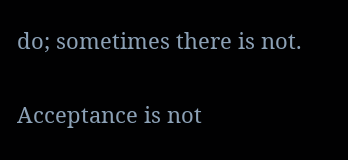do; sometimes there is not.

Acceptance is not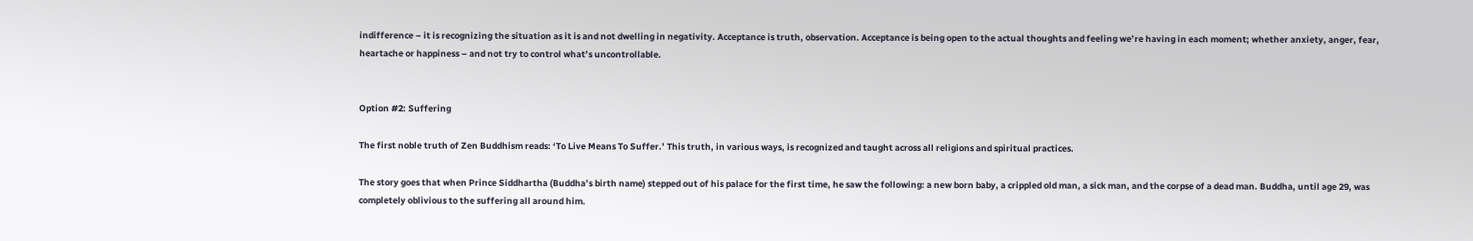indifference – it is recognizing the situation as it is and not dwelling in negativity. Acceptance is truth, observation. Acceptance is being open to the actual thoughts and feeling we’re having in each moment; whether anxiety, anger, fear, heartache or happiness – and not try to control what’s uncontrollable.


Option #2: Suffering

The first noble truth of Zen Buddhism reads: ‘To Live Means To Suffer.’ This truth, in various ways, is recognized and taught across all religions and spiritual practices.

The story goes that when Prince Siddhartha (Buddha’s birth name) stepped out of his palace for the first time, he saw the following: a new born baby, a crippled old man, a sick man, and the corpse of a dead man. Buddha, until age 29, was completely oblivious to the suffering all around him.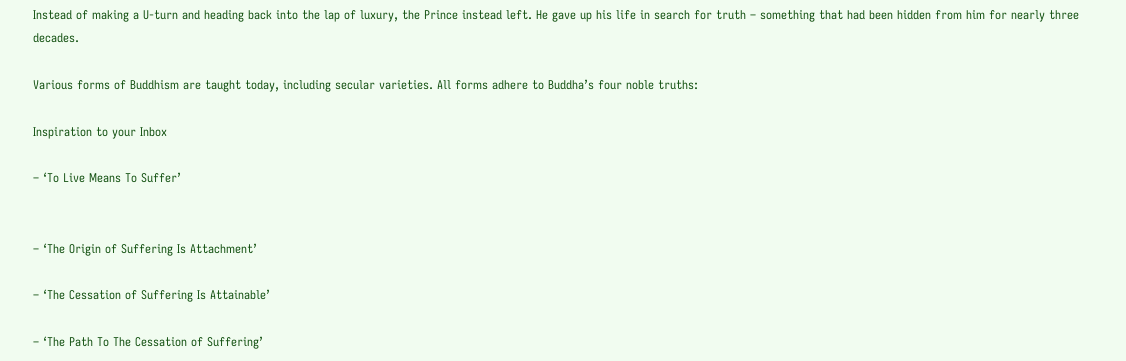Instead of making a U-turn and heading back into the lap of luxury, the Prince instead left. He gave up his life in search for truth – something that had been hidden from him for nearly three decades.

Various forms of Buddhism are taught today, including secular varieties. All forms adhere to Buddha’s four noble truths:

Inspiration to your Inbox

– ‘To Live Means To Suffer’


– ‘The Origin of Suffering Is Attachment’

– ‘The Cessation of Suffering Is Attainable’

– ‘The Path To The Cessation of Suffering’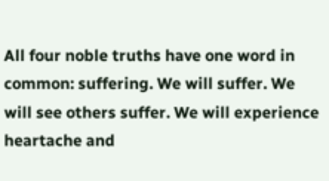All four noble truths have one word in common: suffering. We will suffer. We will see others suffer. We will experience heartache and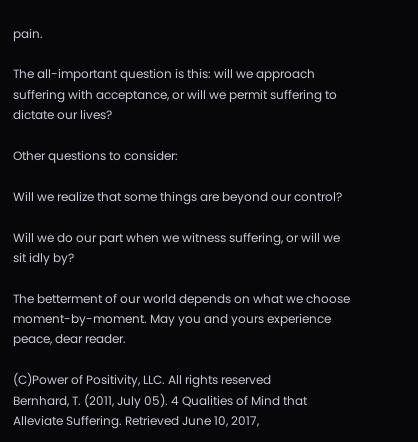pain.

The all-important question is this: will we approach suffering with acceptance, or will we permit suffering to dictate our lives?

Other questions to consider:

Will we realize that some things are beyond our control?

Will we do our part when we witness suffering, or will we sit idly by?

The betterment of our world depends on what we choose moment-by-moment. May you and yours experience peace, dear reader.

(C)Power of Positivity, LLC. All rights reserved
Bernhard, T. (2011, July 05). 4 Qualities of Mind that Alleviate Suffering. Retrieved June 10, 2017,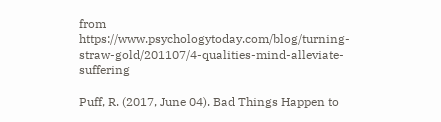from https://www.psychologytoday.com/blog/turning-straw-gold/201107/4-qualities-mind-alleviate-suffering

Puff, R. (2017, June 04). Bad Things Happen to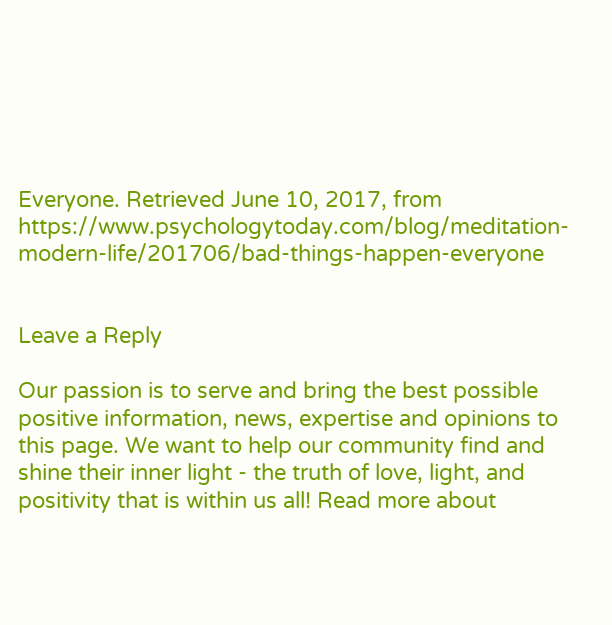Everyone. Retrieved June 10, 2017, from https://www.psychologytoday.com/blog/meditation-modern-life/201706/bad-things-happen-everyone


Leave a Reply

Our passion is to serve and bring the best possible positive information, news, expertise and opinions to this page. We want to help our community find and shine their inner light - the truth of love, light, and positivity that is within us all! Read more about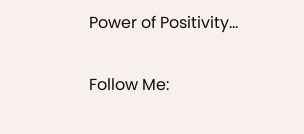Power of Positivity...

Follow Me: